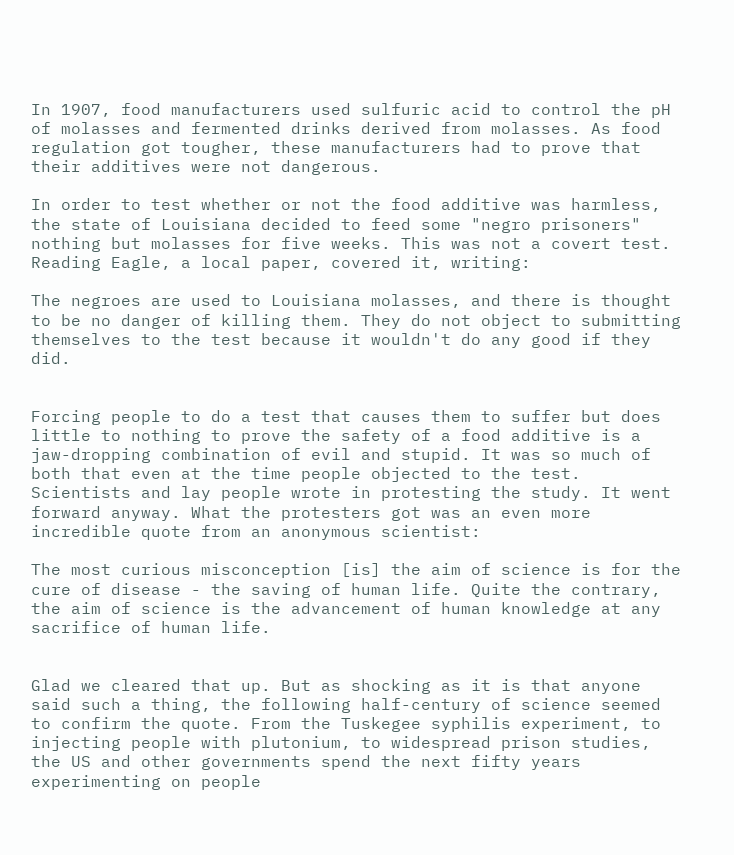In 1907, food manufacturers used sulfuric acid to control the pH of molasses and fermented drinks derived from molasses. As food regulation got tougher, these manufacturers had to prove that their additives were not dangerous.

In order to test whether or not the food additive was harmless, the state of Louisiana decided to feed some "negro prisoners" nothing but molasses for five weeks. This was not a covert test. Reading Eagle, a local paper, covered it, writing:

The negroes are used to Louisiana molasses, and there is thought to be no danger of killing them. They do not object to submitting themselves to the test because it wouldn't do any good if they did.


Forcing people to do a test that causes them to suffer but does little to nothing to prove the safety of a food additive is a jaw-dropping combination of evil and stupid. It was so much of both that even at the time people objected to the test. Scientists and lay people wrote in protesting the study. It went forward anyway. What the protesters got was an even more incredible quote from an anonymous scientist:

The most curious misconception [is] the aim of science is for the cure of disease - the saving of human life. Quite the contrary, the aim of science is the advancement of human knowledge at any sacrifice of human life.


Glad we cleared that up. But as shocking as it is that anyone said such a thing, the following half-century of science seemed to confirm the quote. From the Tuskegee syphilis experiment, to injecting people with plutonium, to widespread prison studies, the US and other governments spend the next fifty years experimenting on people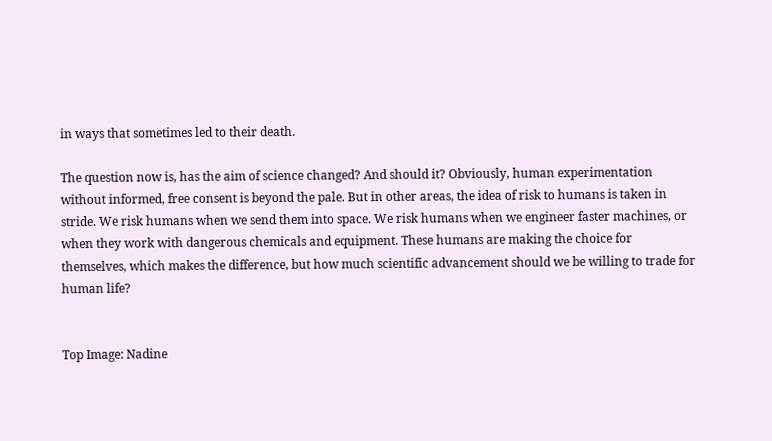in ways that sometimes led to their death.

The question now is, has the aim of science changed? And should it? Obviously, human experimentation without informed, free consent is beyond the pale. But in other areas, the idea of risk to humans is taken in stride. We risk humans when we send them into space. We risk humans when we engineer faster machines, or when they work with dangerous chemicals and equipment. These humans are making the choice for themselves, which makes the difference, but how much scientific advancement should we be willing to trade for human life?


Top Image: Nadine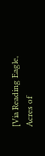[Via Reading Eagle, Acres of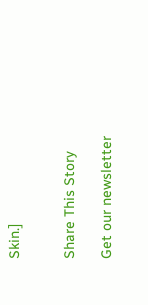Skin.]


Share This Story

Get our newsletter